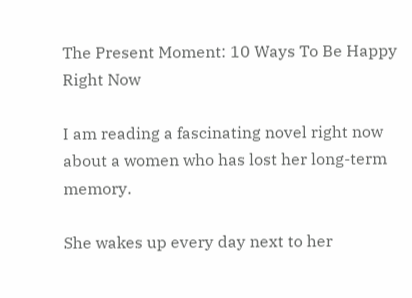The Present Moment: 10 Ways To Be Happy Right Now

I am reading a fascinating novel right now about a women who has lost her long-term memory.

She wakes up every day next to her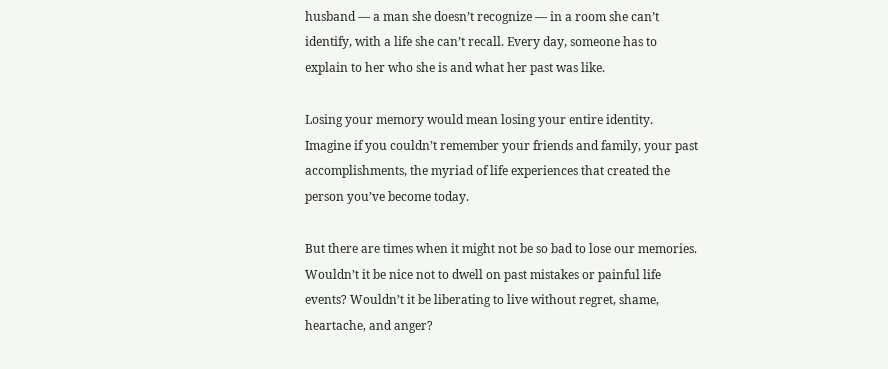husband — a man she doesn’t recognize — in a room she can’t identify, with a life she can’t recall. Every day, someone has to explain to her who she is and what her past was like.

Losing your memory would mean losing your entire identity. Imagine if you couldn’t remember your friends and family, your past accomplishments, the myriad of life experiences that created the person you’ve become today.

But there are times when it might not be so bad to lose our memories. Wouldn’t it be nice not to dwell on past mistakes or painful life events? Wouldn’t it be liberating to live without regret, shame, heartache, and anger?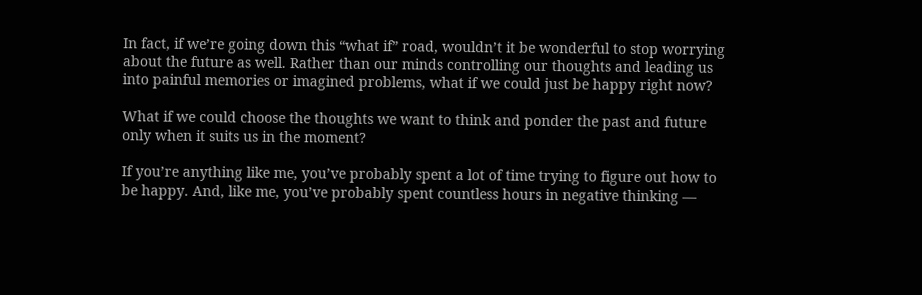In fact, if we’re going down this “what if” road, wouldn’t it be wonderful to stop worrying about the future as well. Rather than our minds controlling our thoughts and leading us into painful memories or imagined problems, what if we could just be happy right now?

What if we could choose the thoughts we want to think and ponder the past and future only when it suits us in the moment?

If you’re anything like me, you’ve probably spent a lot of time trying to figure out how to be happy. And, like me, you’ve probably spent countless hours in negative thinking —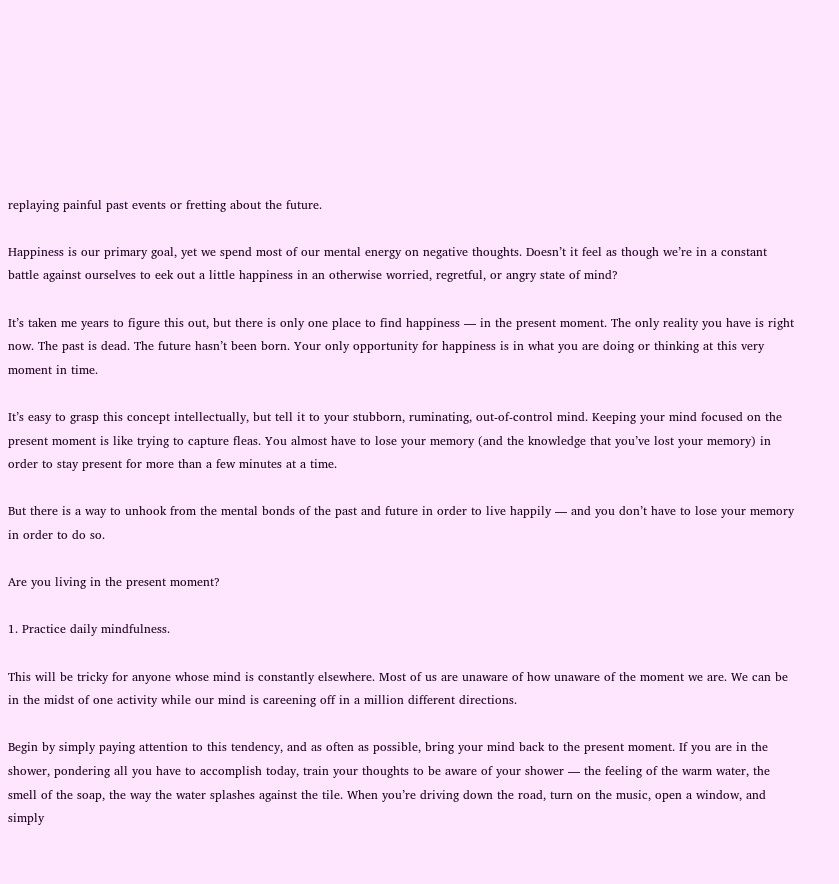replaying painful past events or fretting about the future.

Happiness is our primary goal, yet we spend most of our mental energy on negative thoughts. Doesn’t it feel as though we’re in a constant battle against ourselves to eek out a little happiness in an otherwise worried, regretful, or angry state of mind?

It’s taken me years to figure this out, but there is only one place to find happiness — in the present moment. The only reality you have is right now. The past is dead. The future hasn’t been born. Your only opportunity for happiness is in what you are doing or thinking at this very moment in time.

It’s easy to grasp this concept intellectually, but tell it to your stubborn, ruminating, out-of-control mind. Keeping your mind focused on the present moment is like trying to capture fleas. You almost have to lose your memory (and the knowledge that you’ve lost your memory) in order to stay present for more than a few minutes at a time.

But there is a way to unhook from the mental bonds of the past and future in order to live happily — and you don’t have to lose your memory in order to do so.

Are you living in the present moment?

1. Practice daily mindfulness.

This will be tricky for anyone whose mind is constantly elsewhere. Most of us are unaware of how unaware of the moment we are. We can be in the midst of one activity while our mind is careening off in a million different directions.

Begin by simply paying attention to this tendency, and as often as possible, bring your mind back to the present moment. If you are in the shower, pondering all you have to accomplish today, train your thoughts to be aware of your shower — the feeling of the warm water, the smell of the soap, the way the water splashes against the tile. When you’re driving down the road, turn on the music, open a window, and simply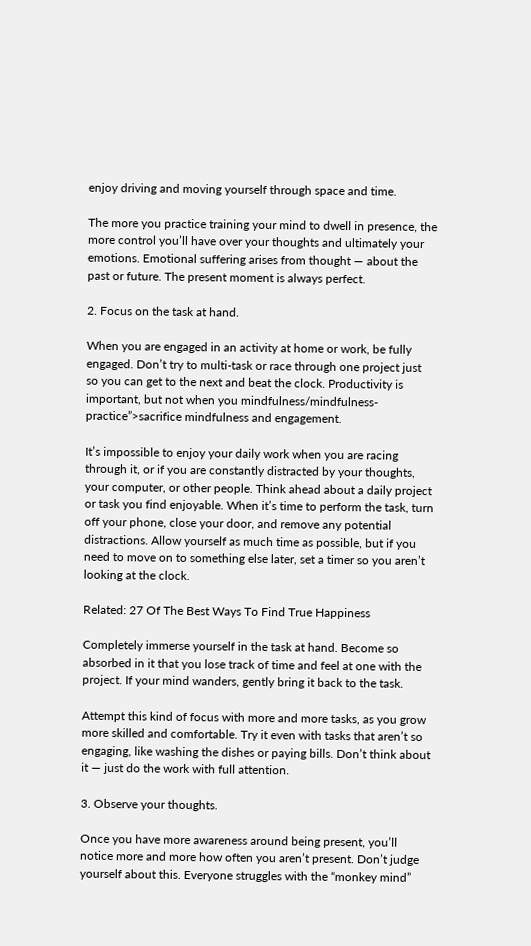enjoy driving and moving yourself through space and time.

The more you practice training your mind to dwell in presence, the more control you’ll have over your thoughts and ultimately your emotions. Emotional suffering arises from thought — about the past or future. The present moment is always perfect.

2. Focus on the task at hand.

When you are engaged in an activity at home or work, be fully engaged. Don’t try to multi-task or race through one project just so you can get to the next and beat the clock. Productivity is important, but not when you mindfulness/mindfulness-practice”>sacrifice mindfulness and engagement.

It’s impossible to enjoy your daily work when you are racing through it, or if you are constantly distracted by your thoughts, your computer, or other people. Think ahead about a daily project or task you find enjoyable. When it’s time to perform the task, turn off your phone, close your door, and remove any potential distractions. Allow yourself as much time as possible, but if you need to move on to something else later, set a timer so you aren’t looking at the clock.

Related: 27 Of The Best Ways To Find True Happiness

Completely immerse yourself in the task at hand. Become so absorbed in it that you lose track of time and feel at one with the project. If your mind wanders, gently bring it back to the task.

Attempt this kind of focus with more and more tasks, as you grow more skilled and comfortable. Try it even with tasks that aren’t so engaging, like washing the dishes or paying bills. Don’t think about it — just do the work with full attention.

3. Observe your thoughts.

Once you have more awareness around being present, you’ll notice more and more how often you aren’t present. Don’t judge yourself about this. Everyone struggles with the “monkey mind”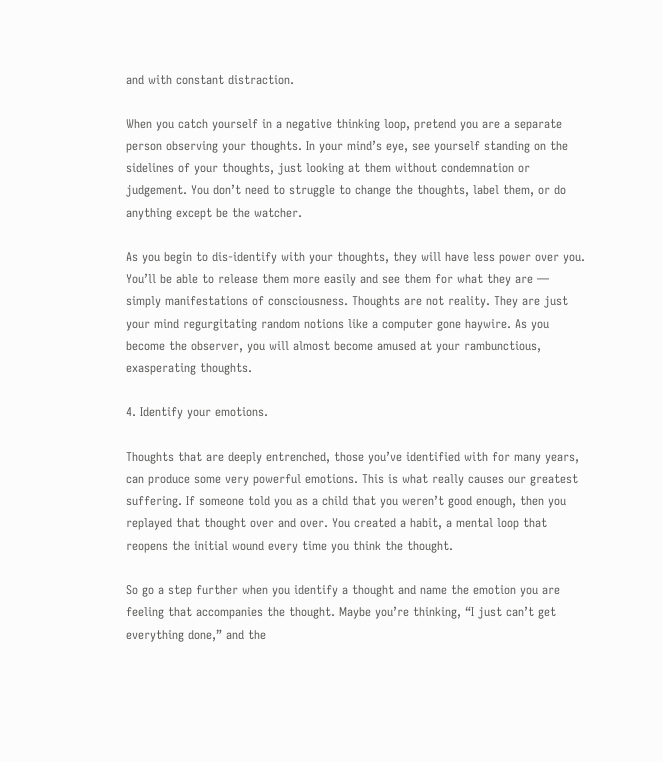and with constant distraction.

When you catch yourself in a negative thinking loop, pretend you are a separate person observing your thoughts. In your mind’s eye, see yourself standing on the sidelines of your thoughts, just looking at them without condemnation or judgement. You don’t need to struggle to change the thoughts, label them, or do anything except be the watcher.

As you begin to dis-identify with your thoughts, they will have less power over you. You’ll be able to release them more easily and see them for what they are — simply manifestations of consciousness. Thoughts are not reality. They are just your mind regurgitating random notions like a computer gone haywire. As you become the observer, you will almost become amused at your rambunctious, exasperating thoughts.

4. Identify your emotions.

Thoughts that are deeply entrenched, those you’ve identified with for many years, can produce some very powerful emotions. This is what really causes our greatest suffering. If someone told you as a child that you weren’t good enough, then you replayed that thought over and over. You created a habit, a mental loop that reopens the initial wound every time you think the thought.

So go a step further when you identify a thought and name the emotion you are feeling that accompanies the thought. Maybe you’re thinking, “I just can’t get everything done,” and the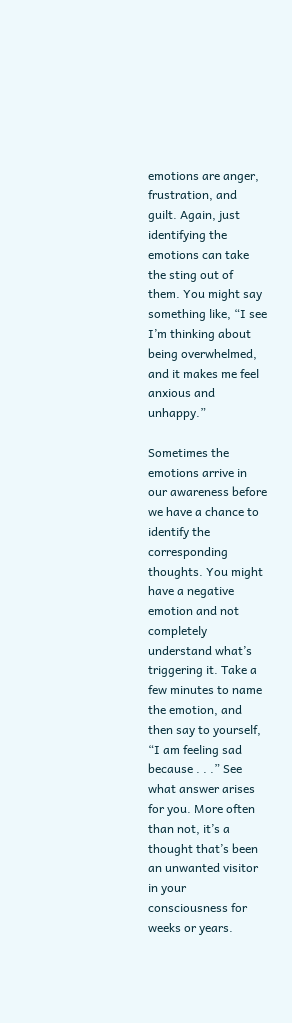emotions are anger, frustration, and guilt. Again, just identifying the emotions can take the sting out of them. You might say something like, “I see I’m thinking about being overwhelmed, and it makes me feel anxious and unhappy.”

Sometimes the emotions arrive in our awareness before we have a chance to identify the corresponding thoughts. You might have a negative emotion and not completely understand what’s triggering it. Take a few minutes to name the emotion, and then say to yourself, “I am feeling sad because . . .” See what answer arises for you. More often than not, it’s a thought that’s been an unwanted visitor in your consciousness for weeks or years.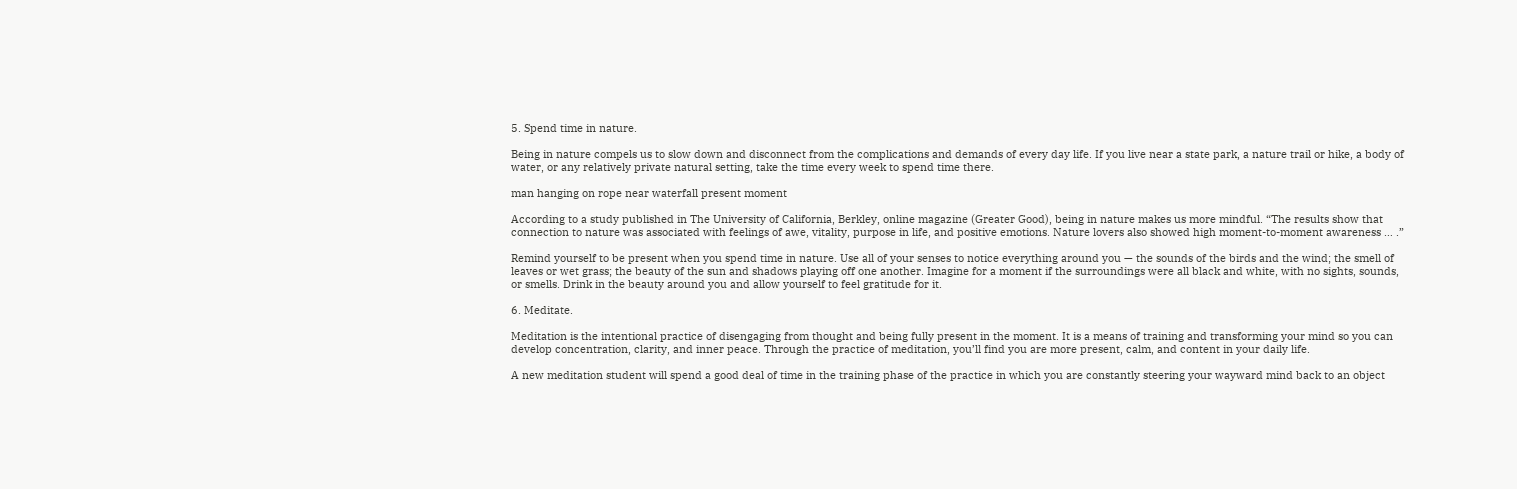5. Spend time in nature.

Being in nature compels us to slow down and disconnect from the complications and demands of every day life. If you live near a state park, a nature trail or hike, a body of water, or any relatively private natural setting, take the time every week to spend time there.

man hanging on rope near waterfall present moment

According to a study published in The University of California, Berkley, online magazine (Greater Good), being in nature makes us more mindful. “The results show that connection to nature was associated with feelings of awe, vitality, purpose in life, and positive emotions. Nature lovers also showed high moment-to-moment awareness … .”

Remind yourself to be present when you spend time in nature. Use all of your senses to notice everything around you — the sounds of the birds and the wind; the smell of leaves or wet grass; the beauty of the sun and shadows playing off one another. Imagine for a moment if the surroundings were all black and white, with no sights, sounds, or smells. Drink in the beauty around you and allow yourself to feel gratitude for it.

6. Meditate.

Meditation is the intentional practice of disengaging from thought and being fully present in the moment. It is a means of training and transforming your mind so you can develop concentration, clarity, and inner peace. Through the practice of meditation, you’ll find you are more present, calm, and content in your daily life.

A new meditation student will spend a good deal of time in the training phase of the practice in which you are constantly steering your wayward mind back to an object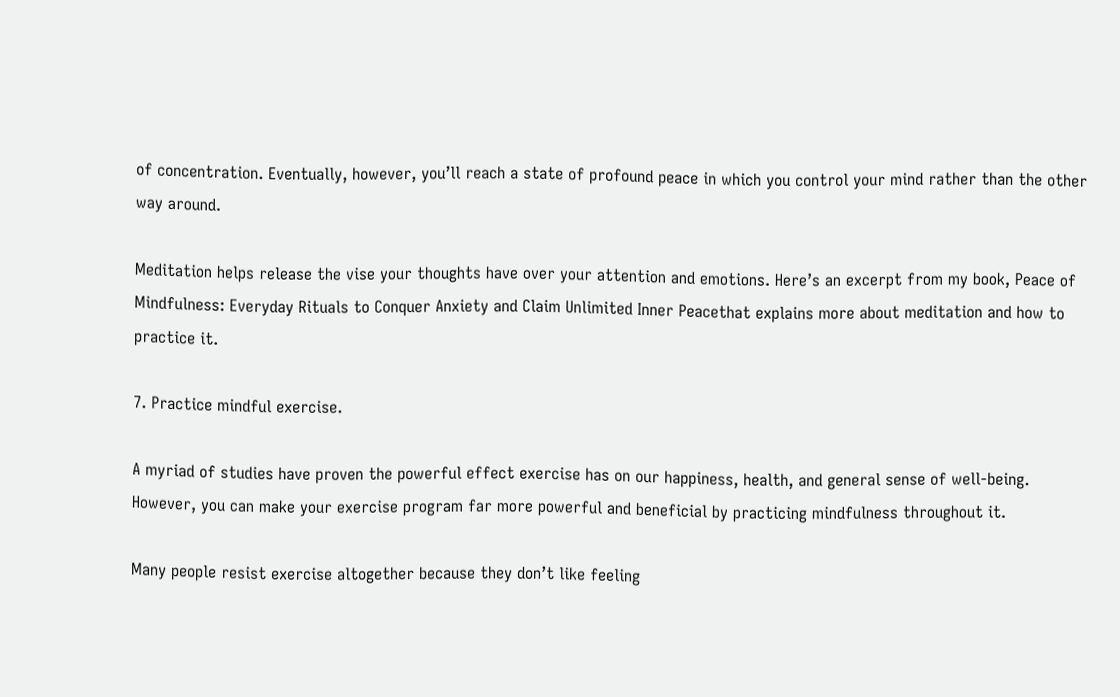of concentration. Eventually, however, you’ll reach a state of profound peace in which you control your mind rather than the other way around.

Meditation helps release the vise your thoughts have over your attention and emotions. Here’s an excerpt from my book, Peace of Mindfulness: Everyday Rituals to Conquer Anxiety and Claim Unlimited Inner Peacethat explains more about meditation and how to practice it.

7. Practice mindful exercise.

A myriad of studies have proven the powerful effect exercise has on our happiness, health, and general sense of well-being. However, you can make your exercise program far more powerful and beneficial by practicing mindfulness throughout it.

Many people resist exercise altogether because they don’t like feeling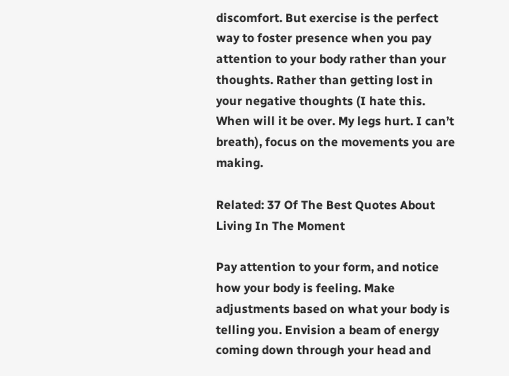discomfort. But exercise is the perfect way to foster presence when you pay attention to your body rather than your thoughts. Rather than getting lost in your negative thoughts (I hate this. When will it be over. My legs hurt. I can’t breath), focus on the movements you are making.

Related: 37 Of The Best Quotes About Living In The Moment

Pay attention to your form, and notice how your body is feeling. Make adjustments based on what your body is telling you. Envision a beam of energy coming down through your head and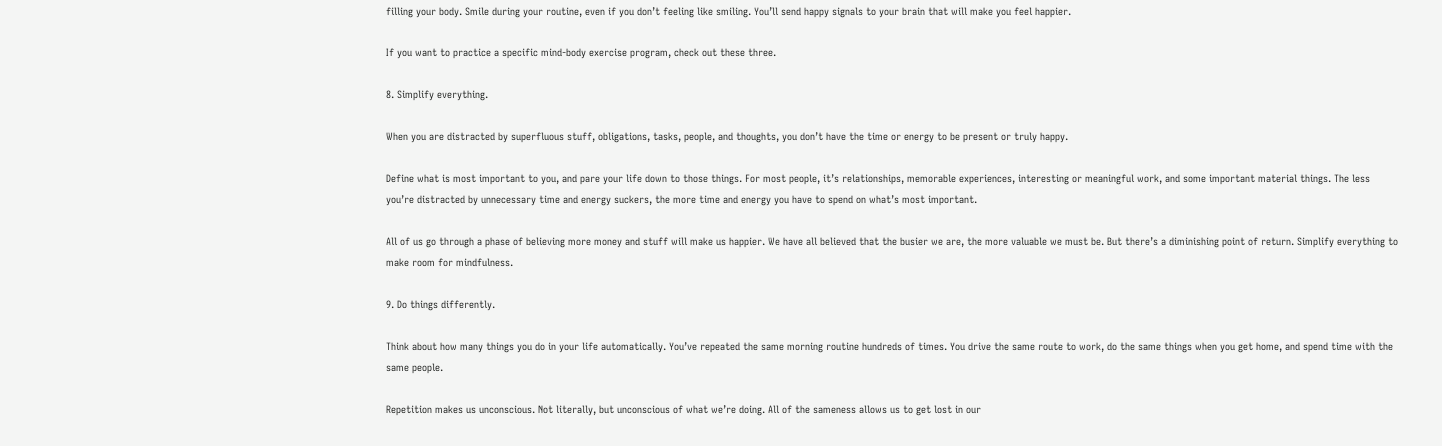filling your body. Smile during your routine, even if you don’t feeling like smiling. You’ll send happy signals to your brain that will make you feel happier.

If you want to practice a specific mind-body exercise program, check out these three.

8. Simplify everything.

When you are distracted by superfluous stuff, obligations, tasks, people, and thoughts, you don’t have the time or energy to be present or truly happy.

Define what is most important to you, and pare your life down to those things. For most people, it’s relationships, memorable experiences, interesting or meaningful work, and some important material things. The less you’re distracted by unnecessary time and energy suckers, the more time and energy you have to spend on what’s most important.

All of us go through a phase of believing more money and stuff will make us happier. We have all believed that the busier we are, the more valuable we must be. But there’s a diminishing point of return. Simplify everything to make room for mindfulness.

9. Do things differently.

Think about how many things you do in your life automatically. You’ve repeated the same morning routine hundreds of times. You drive the same route to work, do the same things when you get home, and spend time with the same people.

Repetition makes us unconscious. Not literally, but unconscious of what we’re doing. All of the sameness allows us to get lost in our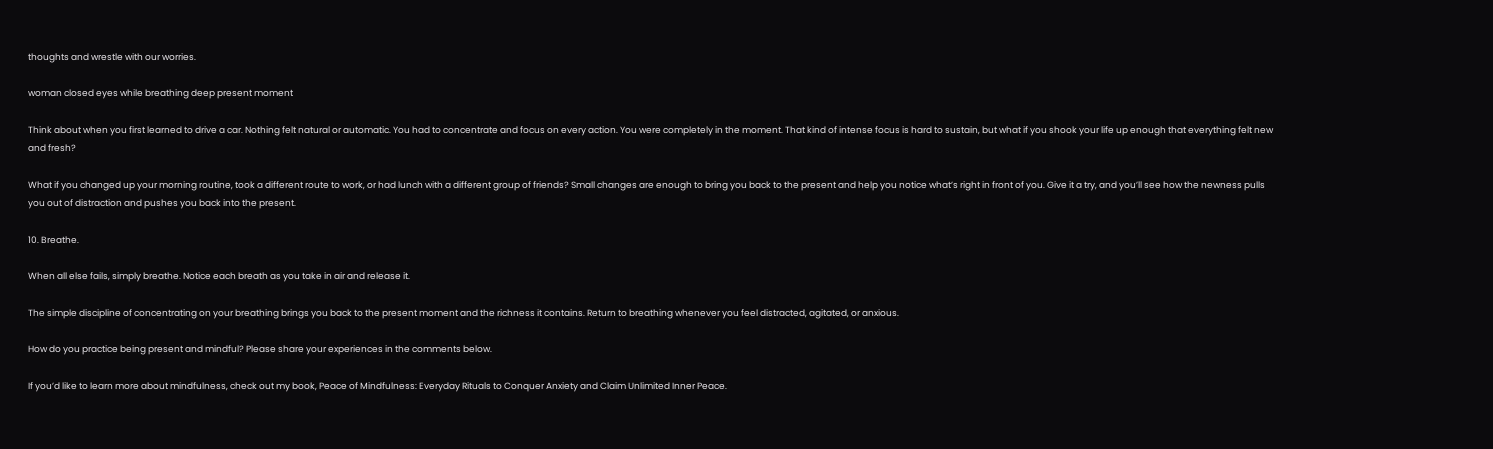thoughts and wrestle with our worries.

woman closed eyes while breathing deep present moment

Think about when you first learned to drive a car. Nothing felt natural or automatic. You had to concentrate and focus on every action. You were completely in the moment. That kind of intense focus is hard to sustain, but what if you shook your life up enough that everything felt new and fresh?

What if you changed up your morning routine, took a different route to work, or had lunch with a different group of friends? Small changes are enough to bring you back to the present and help you notice what’s right in front of you. Give it a try, and you’ll see how the newness pulls you out of distraction and pushes you back into the present.

10. Breathe.

When all else fails, simply breathe. Notice each breath as you take in air and release it.

The simple discipline of concentrating on your breathing brings you back to the present moment and the richness it contains. Return to breathing whenever you feel distracted, agitated, or anxious.

How do you practice being present and mindful? Please share your experiences in the comments below.

If you’d like to learn more about mindfulness, check out my book, Peace of Mindfulness: Everyday Rituals to Conquer Anxiety and Claim Unlimited Inner Peace.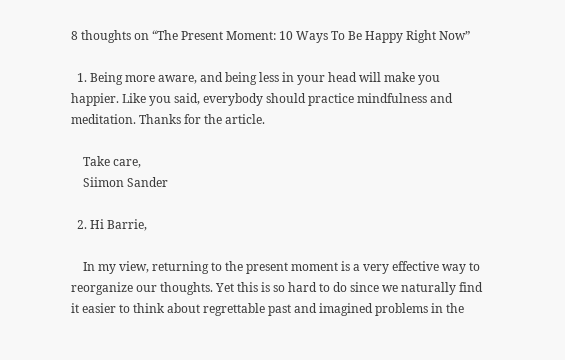8 thoughts on “The Present Moment: 10 Ways To Be Happy Right Now”

  1. Being more aware, and being less in your head will make you happier. Like you said, everybody should practice mindfulness and meditation. Thanks for the article.

    Take care,
    Siimon Sander

  2. Hi Barrie,

    In my view, returning to the present moment is a very effective way to reorganize our thoughts. Yet this is so hard to do since we naturally find it easier to think about regrettable past and imagined problems in the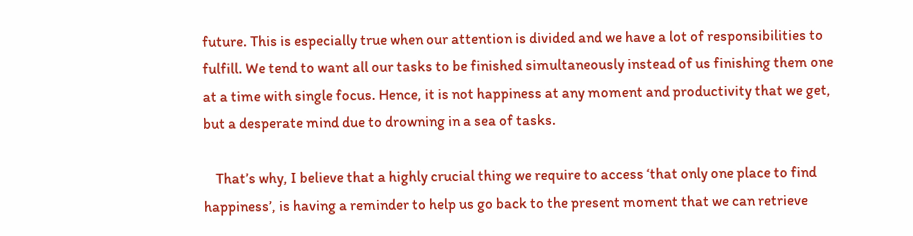future. This is especially true when our attention is divided and we have a lot of responsibilities to fulfill. We tend to want all our tasks to be finished simultaneously instead of us finishing them one at a time with single focus. Hence, it is not happiness at any moment and productivity that we get, but a desperate mind due to drowning in a sea of tasks.

    That’s why, I believe that a highly crucial thing we require to access ‘that only one place to find happiness’, is having a reminder to help us go back to the present moment that we can retrieve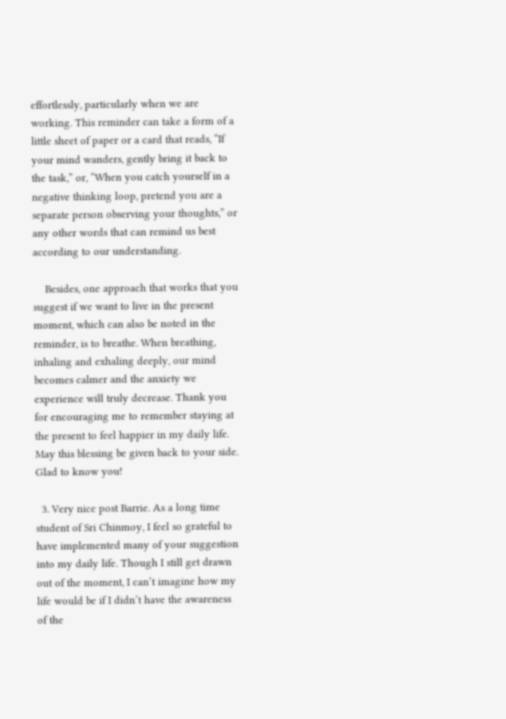effortlessly, particularly when we are working. This reminder can take a form of a little sheet of paper or a card that reads, “If your mind wanders, gently bring it back to the task,” or, “When you catch yourself in a negative thinking loop, pretend you are a separate person observing your thoughts,” or any other words that can remind us best according to our understanding.

    Besides, one approach that works that you suggest if we want to live in the present moment, which can also be noted in the reminder, is to breathe. When breathing, inhaling and exhaling deeply, our mind becomes calmer and the anxiety we experience will truly decrease. Thank you for encouraging me to remember staying at the present to feel happier in my daily life. May this blessing be given back to your side. Glad to know you!

  3. Very nice post Barrie. As a long time student of Sri Chinmoy, I feel so grateful to have implemented many of your suggestion into my daily life. Though I still get drawn out of the moment, I can’t imagine how my life would be if I didn’t have the awareness of the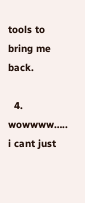tools to bring me back.

  4. wowwww….. i cant just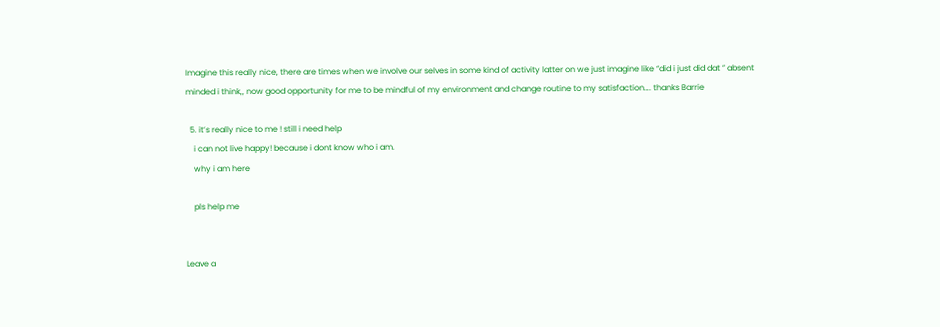Imagine this really nice, there are times when we involve our selves in some kind of activity latter on we just imagine like “did i just did dat ” absent minded i think,, now good opportunity for me to be mindful of my environment and change routine to my satisfaction…. thanks Barrie

  5. it’s really nice to me ! still i need help
    i can not live happy! because i dont know who i am.
    why i am here

    pls help me


Leave a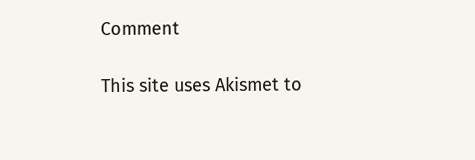Comment

This site uses Akismet to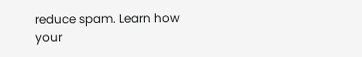reduce spam. Learn how your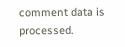comment data is processed.